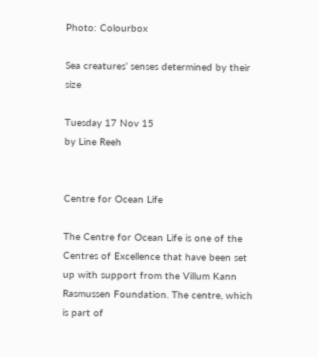Photo: Colourbox

Sea creatures’ senses determined by their size

Tuesday 17 Nov 15
by Line Reeh


Centre for Ocean Life

The Centre for Ocean Life is one of the Centres of Excellence that have been set up with support from the Villum Kann Rasmussen Foundation. The centre, which is part of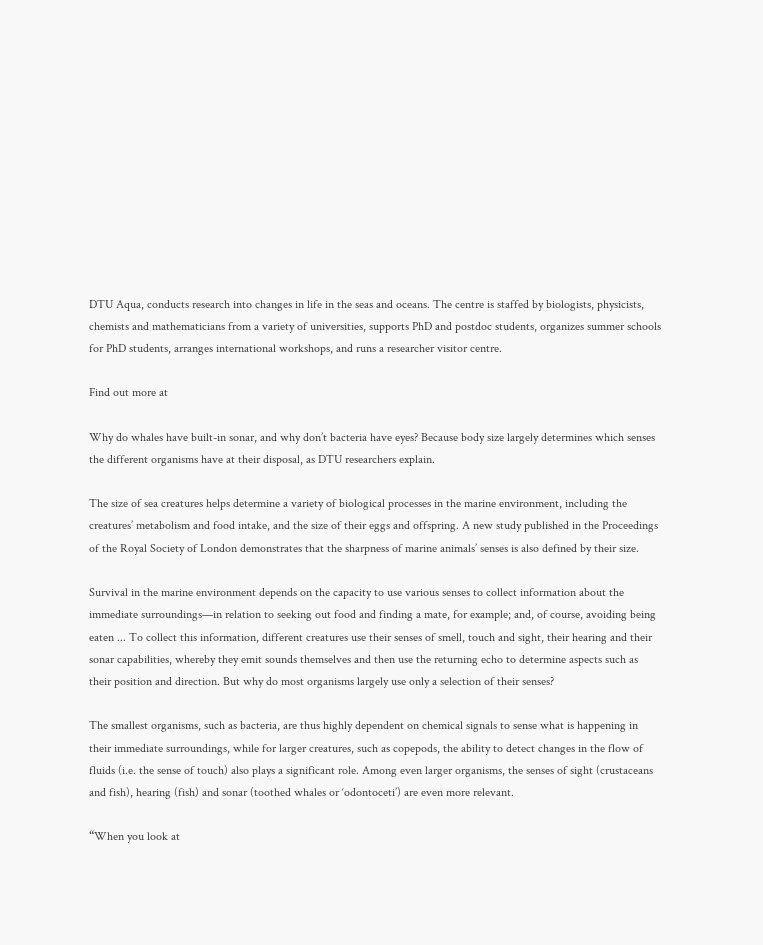DTU Aqua, conducts research into changes in life in the seas and oceans. The centre is staffed by biologists, physicists, chemists and mathematicians from a variety of universities, supports PhD and postdoc students, organizes summer schools for PhD students, arranges international workshops, and runs a researcher visitor centre.

Find out more at

Why do whales have built-in sonar, and why don’t bacteria have eyes? Because body size largely determines which senses the different organisms have at their disposal, as DTU researchers explain.

The size of sea creatures helps determine a variety of biological processes in the marine environment, including the creatures’ metabolism and food intake, and the size of their eggs and offspring. A new study published in the Proceedings of the Royal Society of London demonstrates that the sharpness of marine animals’ senses is also defined by their size.

Survival in the marine environment depends on the capacity to use various senses to collect information about the immediate surroundings—in relation to seeking out food and finding a mate, for example; and, of course, avoiding being eaten ... To collect this information, different creatures use their senses of smell, touch and sight, their hearing and their sonar capabilities, whereby they emit sounds themselves and then use the returning echo to determine aspects such as their position and direction. But why do most organisms largely use only a selection of their senses?

The smallest organisms, such as bacteria, are thus highly dependent on chemical signals to sense what is happening in their immediate surroundings, while for larger creatures, such as copepods, the ability to detect changes in the flow of fluids (i.e. the sense of touch) also plays a significant role. Among even larger organisms, the senses of sight (crustaceans and fish), hearing (fish) and sonar (toothed whales or ‘odontoceti’) are even more relevant.

“When you look at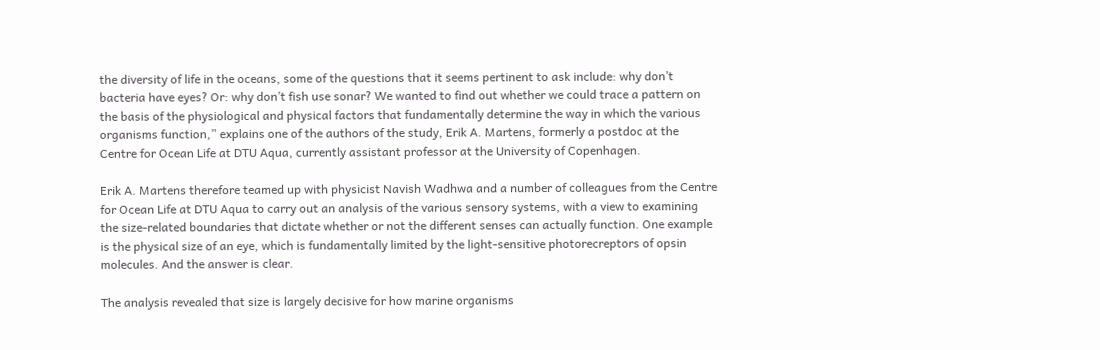the diversity of life in the oceans, some of the questions that it seems pertinent to ask include: why don’t bacteria have eyes? Or: why don’t fish use sonar? We wanted to find out whether we could trace a pattern on the basis of the physiological and physical factors that fundamentally determine the way in which the various organisms function,” explains one of the authors of the study, Erik A. Martens, formerly a postdoc at the Centre for Ocean Life at DTU Aqua, currently assistant professor at the University of Copenhagen.

Erik A. Martens therefore teamed up with physicist Navish Wadhwa and a number of colleagues from the Centre for Ocean Life at DTU Aqua to carry out an analysis of the various sensory systems, with a view to examining the size-related boundaries that dictate whether or not the different senses can actually function. One example is the physical size of an eye, which is fundamentally limited by the light-sensitive photorecreptors of opsin molecules. And the answer is clear.

The analysis revealed that size is largely decisive for how marine organisms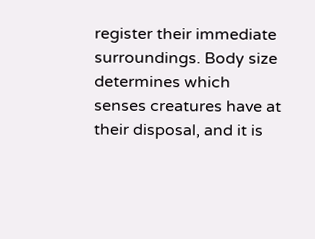register their immediate surroundings. Body size determines which senses creatures have at their disposal, and it is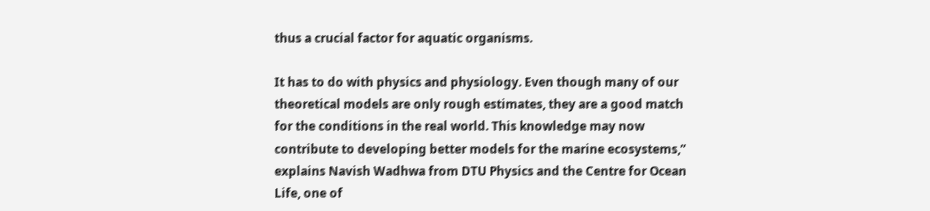thus a crucial factor for aquatic organisms.

It has to do with physics and physiology. Even though many of our theoretical models are only rough estimates, they are a good match for the conditions in the real world. This knowledge may now contribute to developing better models for the marine ecosystems,” explains Navish Wadhwa from DTU Physics and the Centre for Ocean Life, one of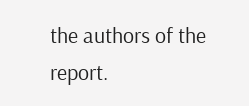the authors of the report.